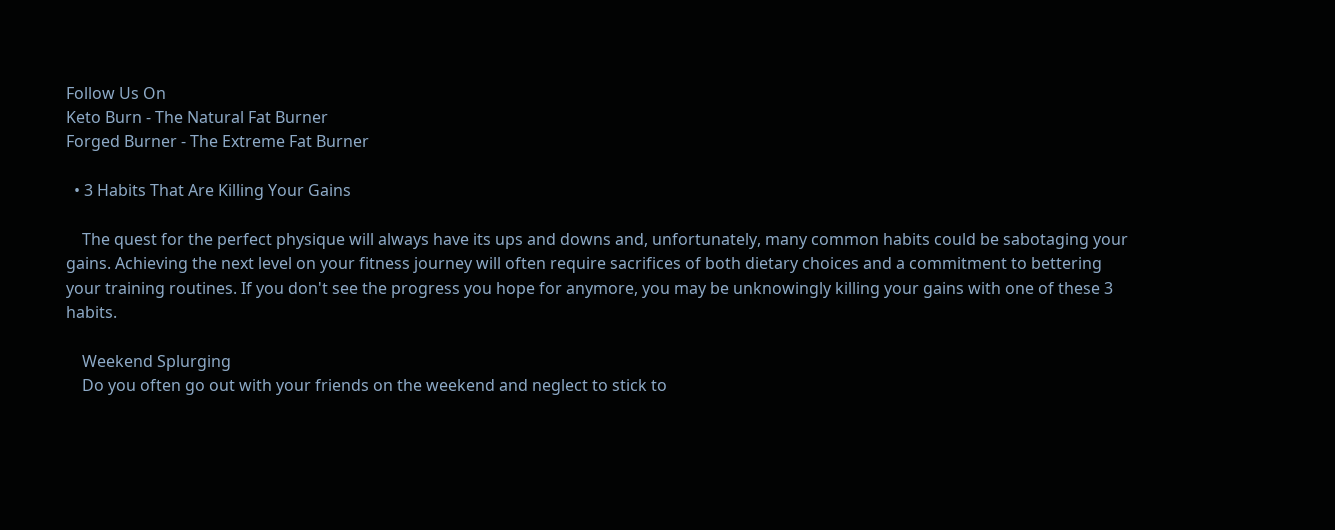Follow Us On
Keto Burn - The Natural Fat Burner
Forged Burner - The Extreme Fat Burner

  • 3 Habits That Are Killing Your Gains

    The quest for the perfect physique will always have its ups and downs and, unfortunately, many common habits could be sabotaging your gains. Achieving the next level on your fitness journey will often require sacrifices of both dietary choices and a commitment to bettering your training routines. If you don't see the progress you hope for anymore, you may be unknowingly killing your gains with one of these 3 habits.

    Weekend Splurging
    Do you often go out with your friends on the weekend and neglect to stick to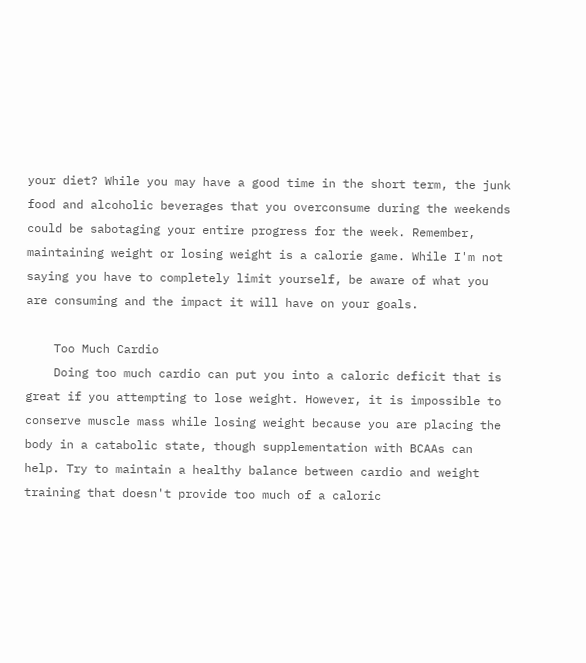your diet? While you may have a good time in the short term, the junk food and alcoholic beverages that you overconsume during the weekends could be sabotaging your entire progress for the week. Remember, maintaining weight or losing weight is a calorie game. While I'm not saying you have to completely limit yourself, be aware of what you are consuming and the impact it will have on your goals.

    Too Much Cardio
    Doing too much cardio can put you into a caloric deficit that is great if you attempting to lose weight. However, it is impossible to conserve muscle mass while losing weight because you are placing the body in a catabolic state, though supplementation with BCAAs can help. Try to maintain a healthy balance between cardio and weight training that doesn't provide too much of a caloric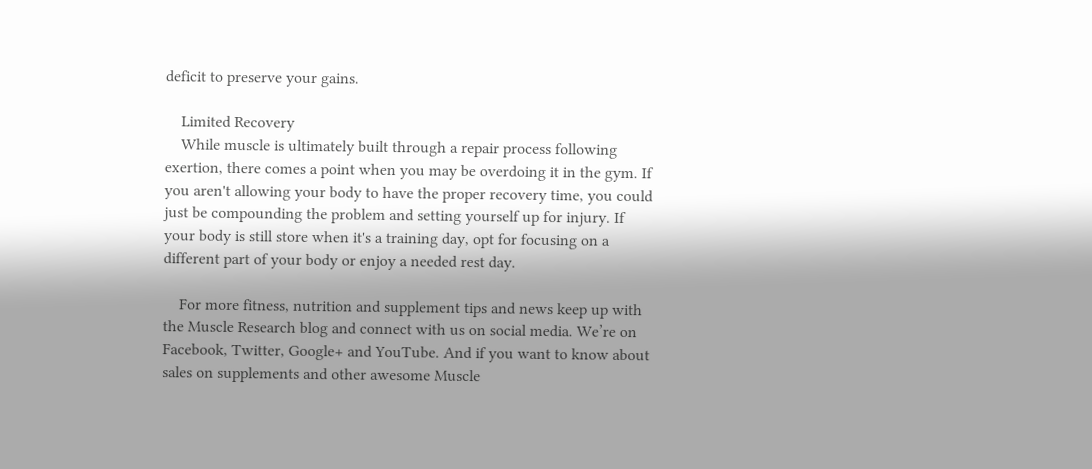deficit to preserve your gains.

    Limited Recovery
    While muscle is ultimately built through a repair process following exertion, there comes a point when you may be overdoing it in the gym. If you aren't allowing your body to have the proper recovery time, you could just be compounding the problem and setting yourself up for injury. If your body is still store when it's a training day, opt for focusing on a different part of your body or enjoy a needed rest day.

    For more fitness, nutrition and supplement tips and news keep up with the Muscle Research blog and connect with us on social media. We’re on Facebook, Twitter, Google+ and YouTube. And if you want to know about sales on supplements and other awesome Muscle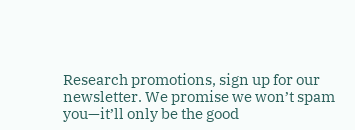Research promotions, sign up for our newsletter. We promise we won’t spam you—it’ll only be the good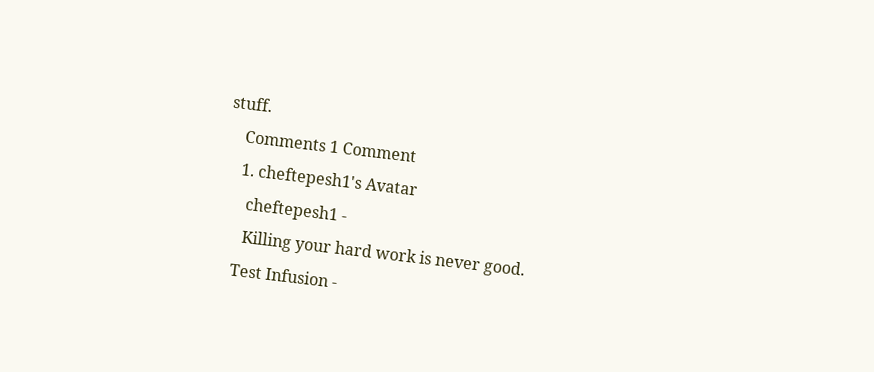stuff.
    Comments 1 Comment
    1. cheftepesh1's Avatar
      cheftepesh1 -
      Killing your hard work is never good.
    Test Infusion -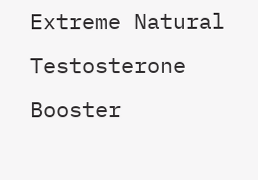Extreme Natural Testosterone Booster